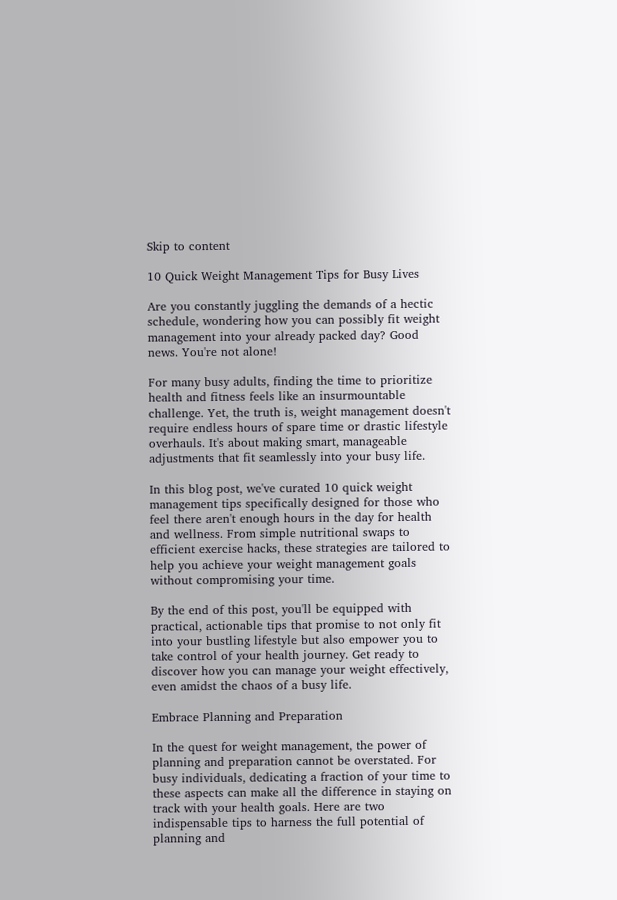Skip to content

10 Quick Weight Management Tips for Busy Lives

Are you constantly juggling the demands of a hectic schedule, wondering how you can possibly fit weight management into your already packed day? Good news. You're not alone!

For many busy adults, finding the time to prioritize health and fitness feels like an insurmountable challenge. Yet, the truth is, weight management doesn't require endless hours of spare time or drastic lifestyle overhauls. It's about making smart, manageable adjustments that fit seamlessly into your busy life.

In this blog post, we've curated 10 quick weight management tips specifically designed for those who feel there aren't enough hours in the day for health and wellness. From simple nutritional swaps to efficient exercise hacks, these strategies are tailored to help you achieve your weight management goals without compromising your time.

By the end of this post, you'll be equipped with practical, actionable tips that promise to not only fit into your bustling lifestyle but also empower you to take control of your health journey. Get ready to discover how you can manage your weight effectively, even amidst the chaos of a busy life.

Embrace Planning and Preparation

In the quest for weight management, the power of planning and preparation cannot be overstated. For busy individuals, dedicating a fraction of your time to these aspects can make all the difference in staying on track with your health goals. Here are two indispensable tips to harness the full potential of planning and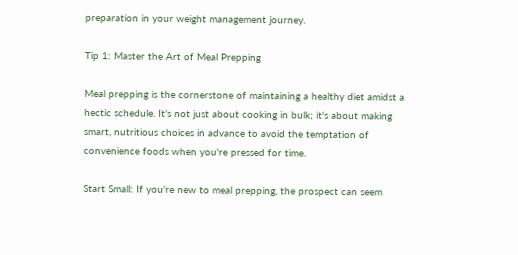preparation in your weight management journey.

Tip 1: Master the Art of Meal Prepping

Meal prepping is the cornerstone of maintaining a healthy diet amidst a hectic schedule. It's not just about cooking in bulk; it's about making smart, nutritious choices in advance to avoid the temptation of convenience foods when you're pressed for time.

Start Small: If you're new to meal prepping, the prospect can seem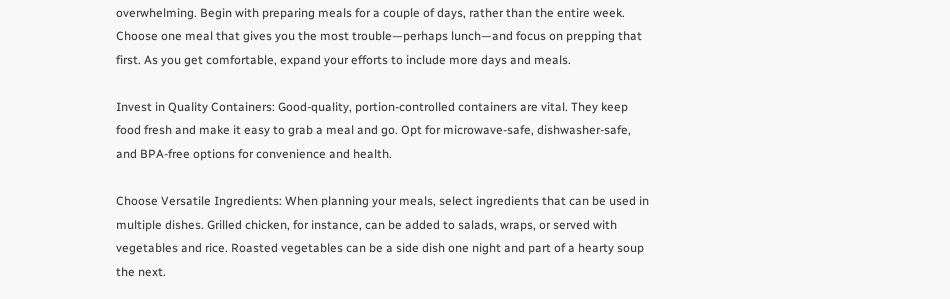overwhelming. Begin with preparing meals for a couple of days, rather than the entire week. Choose one meal that gives you the most trouble—perhaps lunch—and focus on prepping that first. As you get comfortable, expand your efforts to include more days and meals.

Invest in Quality Containers: Good-quality, portion-controlled containers are vital. They keep food fresh and make it easy to grab a meal and go. Opt for microwave-safe, dishwasher-safe, and BPA-free options for convenience and health.

Choose Versatile Ingredients: When planning your meals, select ingredients that can be used in multiple dishes. Grilled chicken, for instance, can be added to salads, wraps, or served with vegetables and rice. Roasted vegetables can be a side dish one night and part of a hearty soup the next.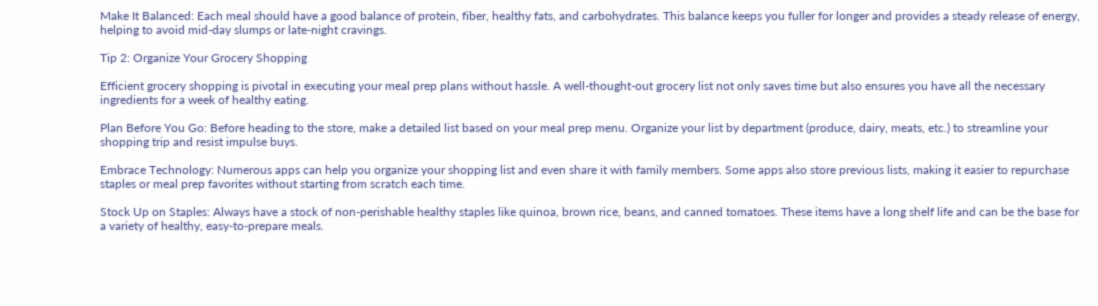Make It Balanced: Each meal should have a good balance of protein, fiber, healthy fats, and carbohydrates. This balance keeps you fuller for longer and provides a steady release of energy, helping to avoid mid-day slumps or late-night cravings.

Tip 2: Organize Your Grocery Shopping

Efficient grocery shopping is pivotal in executing your meal prep plans without hassle. A well-thought-out grocery list not only saves time but also ensures you have all the necessary ingredients for a week of healthy eating.

Plan Before You Go: Before heading to the store, make a detailed list based on your meal prep menu. Organize your list by department (produce, dairy, meats, etc.) to streamline your shopping trip and resist impulse buys.

Embrace Technology: Numerous apps can help you organize your shopping list and even share it with family members. Some apps also store previous lists, making it easier to repurchase staples or meal prep favorites without starting from scratch each time.

Stock Up on Staples: Always have a stock of non-perishable healthy staples like quinoa, brown rice, beans, and canned tomatoes. These items have a long shelf life and can be the base for a variety of healthy, easy-to-prepare meals.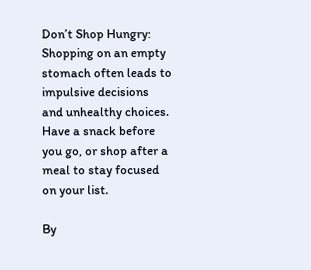Don’t Shop Hungry: Shopping on an empty stomach often leads to impulsive decisions and unhealthy choices. Have a snack before you go, or shop after a meal to stay focused on your list.

By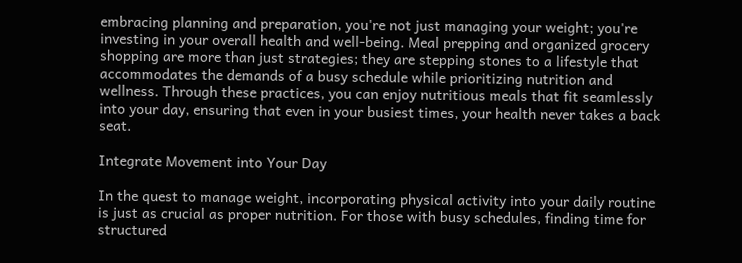embracing planning and preparation, you're not just managing your weight; you're investing in your overall health and well-being. Meal prepping and organized grocery shopping are more than just strategies; they are stepping stones to a lifestyle that accommodates the demands of a busy schedule while prioritizing nutrition and wellness. Through these practices, you can enjoy nutritious meals that fit seamlessly into your day, ensuring that even in your busiest times, your health never takes a back seat.

Integrate Movement into Your Day

In the quest to manage weight, incorporating physical activity into your daily routine is just as crucial as proper nutrition. For those with busy schedules, finding time for structured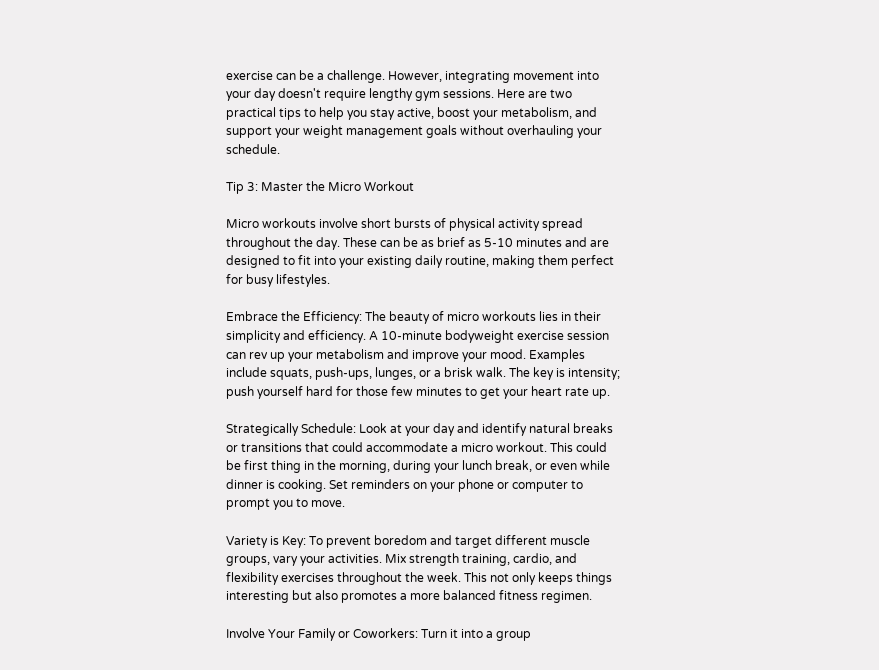exercise can be a challenge. However, integrating movement into your day doesn't require lengthy gym sessions. Here are two practical tips to help you stay active, boost your metabolism, and support your weight management goals without overhauling your schedule.

Tip 3: Master the Micro Workout

Micro workouts involve short bursts of physical activity spread throughout the day. These can be as brief as 5-10 minutes and are designed to fit into your existing daily routine, making them perfect for busy lifestyles.

Embrace the Efficiency: The beauty of micro workouts lies in their simplicity and efficiency. A 10-minute bodyweight exercise session can rev up your metabolism and improve your mood. Examples include squats, push-ups, lunges, or a brisk walk. The key is intensity; push yourself hard for those few minutes to get your heart rate up.

Strategically Schedule: Look at your day and identify natural breaks or transitions that could accommodate a micro workout. This could be first thing in the morning, during your lunch break, or even while dinner is cooking. Set reminders on your phone or computer to prompt you to move.

Variety is Key: To prevent boredom and target different muscle groups, vary your activities. Mix strength training, cardio, and flexibility exercises throughout the week. This not only keeps things interesting but also promotes a more balanced fitness regimen.

Involve Your Family or Coworkers: Turn it into a group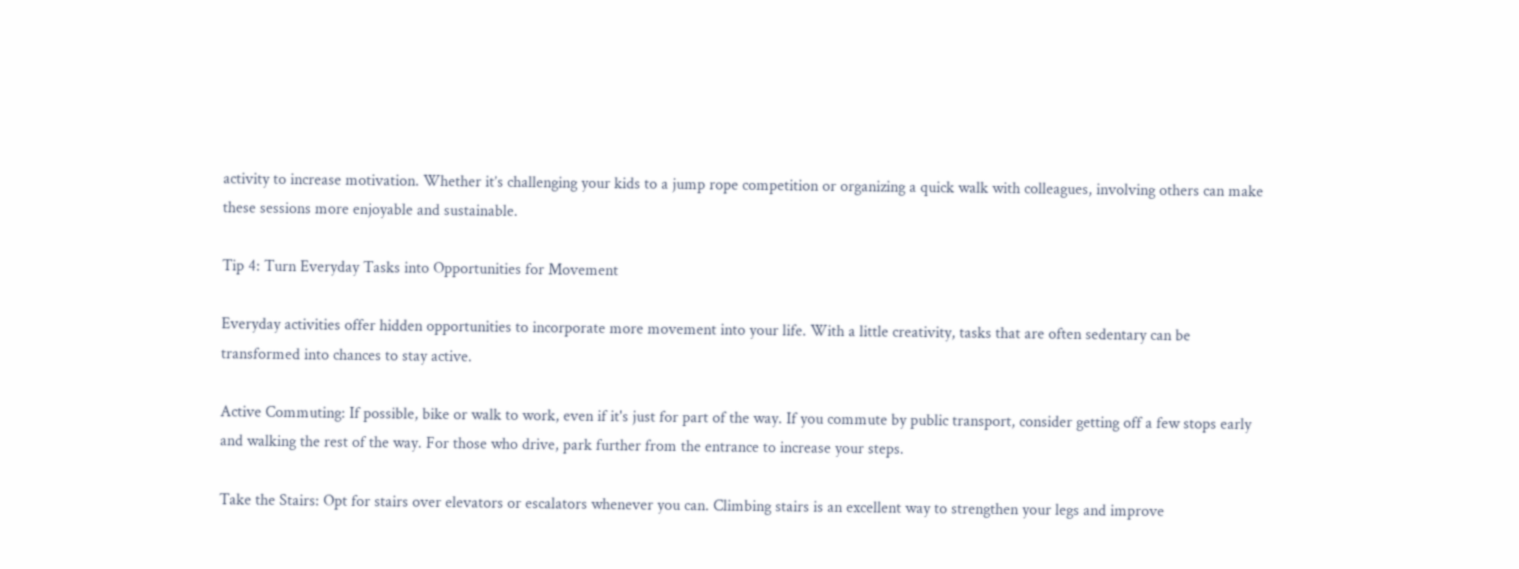activity to increase motivation. Whether it’s challenging your kids to a jump rope competition or organizing a quick walk with colleagues, involving others can make these sessions more enjoyable and sustainable.

Tip 4: Turn Everyday Tasks into Opportunities for Movement

Everyday activities offer hidden opportunities to incorporate more movement into your life. With a little creativity, tasks that are often sedentary can be transformed into chances to stay active.

Active Commuting: If possible, bike or walk to work, even if it's just for part of the way. If you commute by public transport, consider getting off a few stops early and walking the rest of the way. For those who drive, park further from the entrance to increase your steps.

Take the Stairs: Opt for stairs over elevators or escalators whenever you can. Climbing stairs is an excellent way to strengthen your legs and improve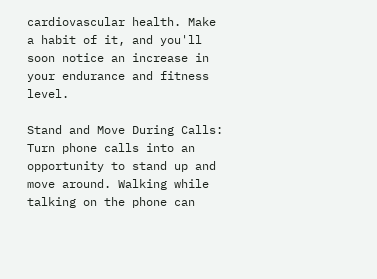cardiovascular health. Make a habit of it, and you'll soon notice an increase in your endurance and fitness level.

Stand and Move During Calls: Turn phone calls into an opportunity to stand up and move around. Walking while talking on the phone can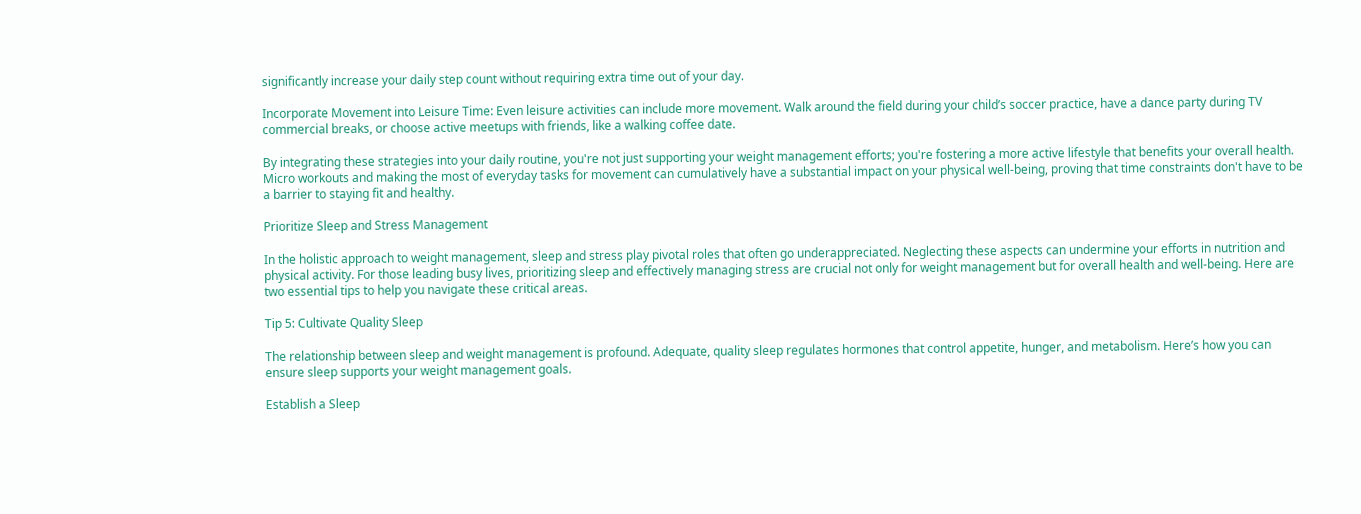significantly increase your daily step count without requiring extra time out of your day.

Incorporate Movement into Leisure Time: Even leisure activities can include more movement. Walk around the field during your child’s soccer practice, have a dance party during TV commercial breaks, or choose active meetups with friends, like a walking coffee date.

By integrating these strategies into your daily routine, you're not just supporting your weight management efforts; you're fostering a more active lifestyle that benefits your overall health. Micro workouts and making the most of everyday tasks for movement can cumulatively have a substantial impact on your physical well-being, proving that time constraints don't have to be a barrier to staying fit and healthy.

Prioritize Sleep and Stress Management

In the holistic approach to weight management, sleep and stress play pivotal roles that often go underappreciated. Neglecting these aspects can undermine your efforts in nutrition and physical activity. For those leading busy lives, prioritizing sleep and effectively managing stress are crucial not only for weight management but for overall health and well-being. Here are two essential tips to help you navigate these critical areas.

Tip 5: Cultivate Quality Sleep

The relationship between sleep and weight management is profound. Adequate, quality sleep regulates hormones that control appetite, hunger, and metabolism. Here’s how you can ensure sleep supports your weight management goals.

Establish a Sleep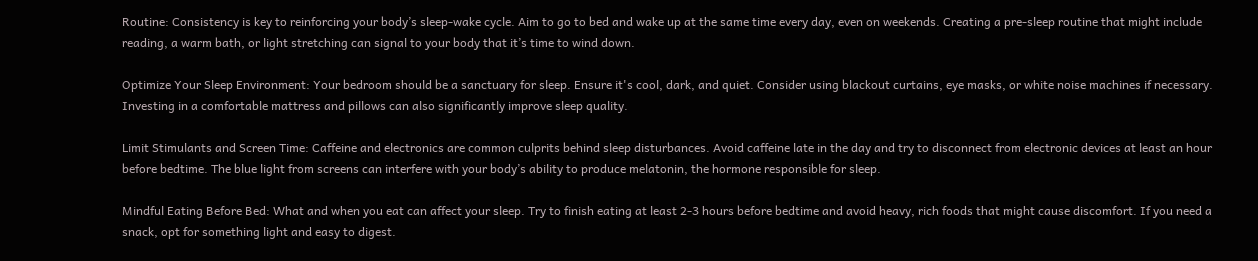Routine: Consistency is key to reinforcing your body’s sleep-wake cycle. Aim to go to bed and wake up at the same time every day, even on weekends. Creating a pre-sleep routine that might include reading, a warm bath, or light stretching can signal to your body that it’s time to wind down.

Optimize Your Sleep Environment: Your bedroom should be a sanctuary for sleep. Ensure it's cool, dark, and quiet. Consider using blackout curtains, eye masks, or white noise machines if necessary. Investing in a comfortable mattress and pillows can also significantly improve sleep quality.

Limit Stimulants and Screen Time: Caffeine and electronics are common culprits behind sleep disturbances. Avoid caffeine late in the day and try to disconnect from electronic devices at least an hour before bedtime. The blue light from screens can interfere with your body’s ability to produce melatonin, the hormone responsible for sleep.

Mindful Eating Before Bed: What and when you eat can affect your sleep. Try to finish eating at least 2-3 hours before bedtime and avoid heavy, rich foods that might cause discomfort. If you need a snack, opt for something light and easy to digest.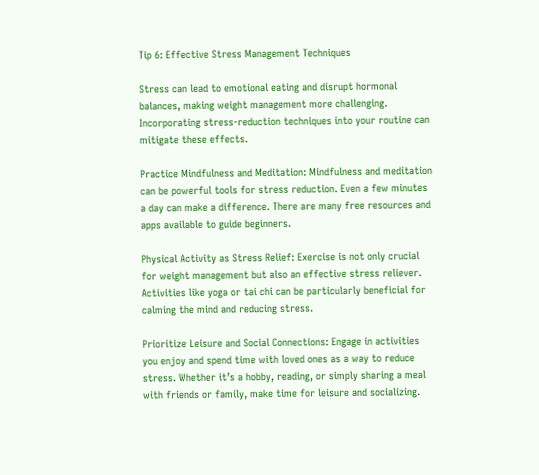Tip 6: Effective Stress Management Techniques

Stress can lead to emotional eating and disrupt hormonal balances, making weight management more challenging. Incorporating stress-reduction techniques into your routine can mitigate these effects.

Practice Mindfulness and Meditation: Mindfulness and meditation can be powerful tools for stress reduction. Even a few minutes a day can make a difference. There are many free resources and apps available to guide beginners.

Physical Activity as Stress Relief: Exercise is not only crucial for weight management but also an effective stress reliever. Activities like yoga or tai chi can be particularly beneficial for calming the mind and reducing stress.

Prioritize Leisure and Social Connections: Engage in activities you enjoy and spend time with loved ones as a way to reduce stress. Whether it’s a hobby, reading, or simply sharing a meal with friends or family, make time for leisure and socializing.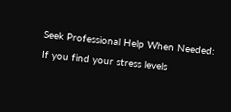Seek Professional Help When Needed: If you find your stress levels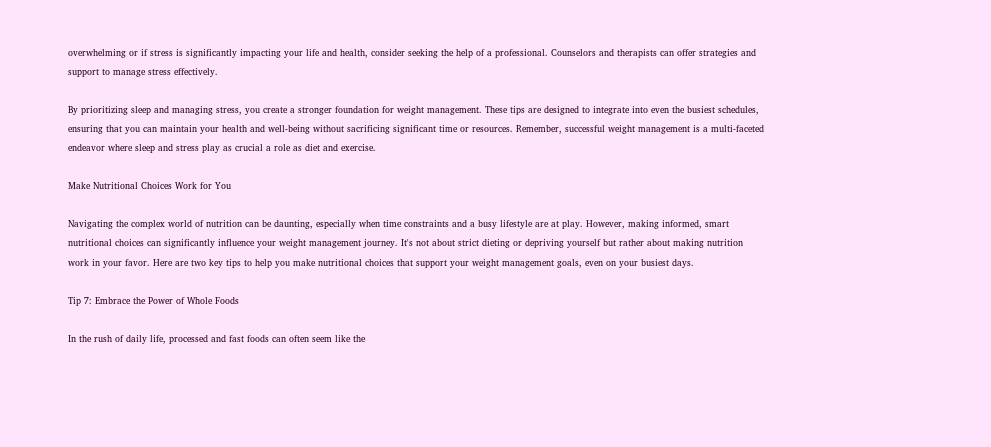overwhelming or if stress is significantly impacting your life and health, consider seeking the help of a professional. Counselors and therapists can offer strategies and support to manage stress effectively.

By prioritizing sleep and managing stress, you create a stronger foundation for weight management. These tips are designed to integrate into even the busiest schedules, ensuring that you can maintain your health and well-being without sacrificing significant time or resources. Remember, successful weight management is a multi-faceted endeavor where sleep and stress play as crucial a role as diet and exercise.

Make Nutritional Choices Work for You

Navigating the complex world of nutrition can be daunting, especially when time constraints and a busy lifestyle are at play. However, making informed, smart nutritional choices can significantly influence your weight management journey. It's not about strict dieting or depriving yourself but rather about making nutrition work in your favor. Here are two key tips to help you make nutritional choices that support your weight management goals, even on your busiest days.

Tip 7: Embrace the Power of Whole Foods

In the rush of daily life, processed and fast foods can often seem like the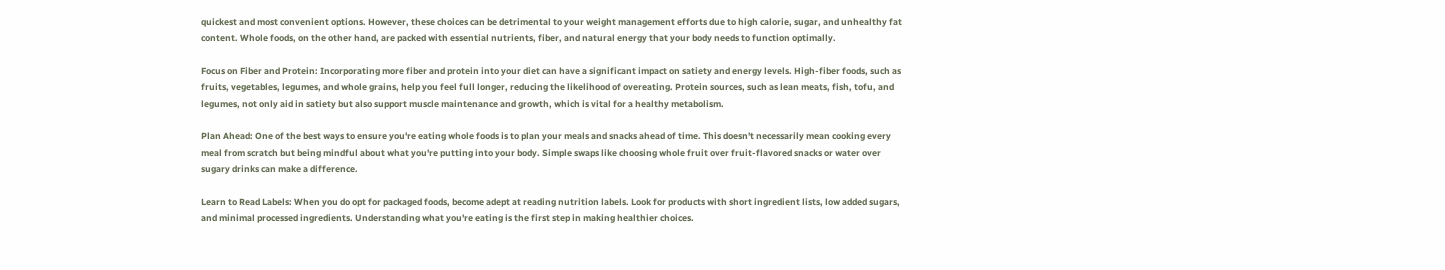quickest and most convenient options. However, these choices can be detrimental to your weight management efforts due to high calorie, sugar, and unhealthy fat content. Whole foods, on the other hand, are packed with essential nutrients, fiber, and natural energy that your body needs to function optimally.

Focus on Fiber and Protein: Incorporating more fiber and protein into your diet can have a significant impact on satiety and energy levels. High-fiber foods, such as fruits, vegetables, legumes, and whole grains, help you feel full longer, reducing the likelihood of overeating. Protein sources, such as lean meats, fish, tofu, and legumes, not only aid in satiety but also support muscle maintenance and growth, which is vital for a healthy metabolism.

Plan Ahead: One of the best ways to ensure you're eating whole foods is to plan your meals and snacks ahead of time. This doesn't necessarily mean cooking every meal from scratch but being mindful about what you're putting into your body. Simple swaps like choosing whole fruit over fruit-flavored snacks or water over sugary drinks can make a difference.

Learn to Read Labels: When you do opt for packaged foods, become adept at reading nutrition labels. Look for products with short ingredient lists, low added sugars, and minimal processed ingredients. Understanding what you're eating is the first step in making healthier choices.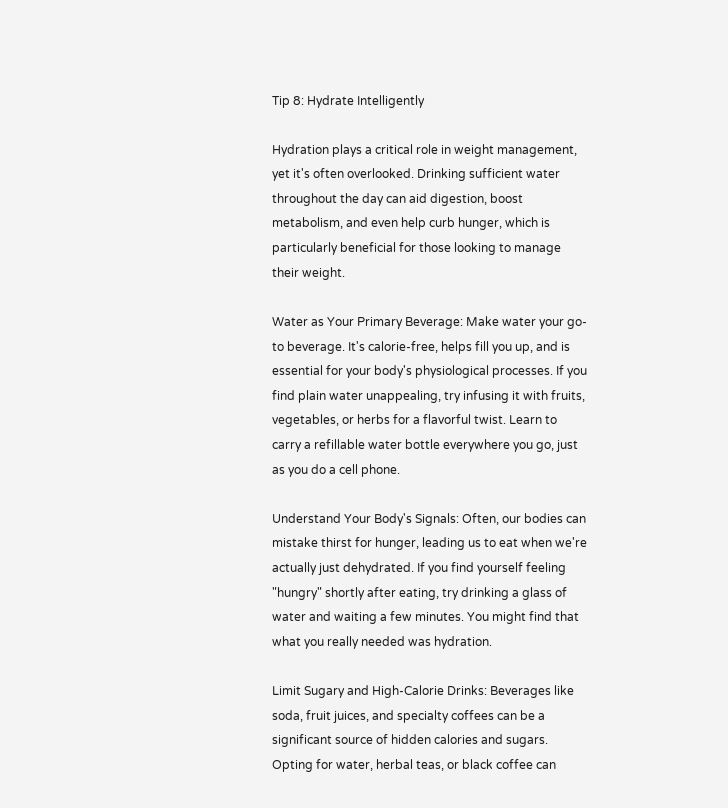Tip 8: Hydrate Intelligently

Hydration plays a critical role in weight management, yet it's often overlooked. Drinking sufficient water throughout the day can aid digestion, boost metabolism, and even help curb hunger, which is particularly beneficial for those looking to manage their weight.

Water as Your Primary Beverage: Make water your go-to beverage. It's calorie-free, helps fill you up, and is essential for your body's physiological processes. If you find plain water unappealing, try infusing it with fruits, vegetables, or herbs for a flavorful twist. Learn to carry a refillable water bottle everywhere you go, just as you do a cell phone.

Understand Your Body's Signals: Often, our bodies can mistake thirst for hunger, leading us to eat when we're actually just dehydrated. If you find yourself feeling "hungry" shortly after eating, try drinking a glass of water and waiting a few minutes. You might find that what you really needed was hydration.

Limit Sugary and High-Calorie Drinks: Beverages like soda, fruit juices, and specialty coffees can be a significant source of hidden calories and sugars. Opting for water, herbal teas, or black coffee can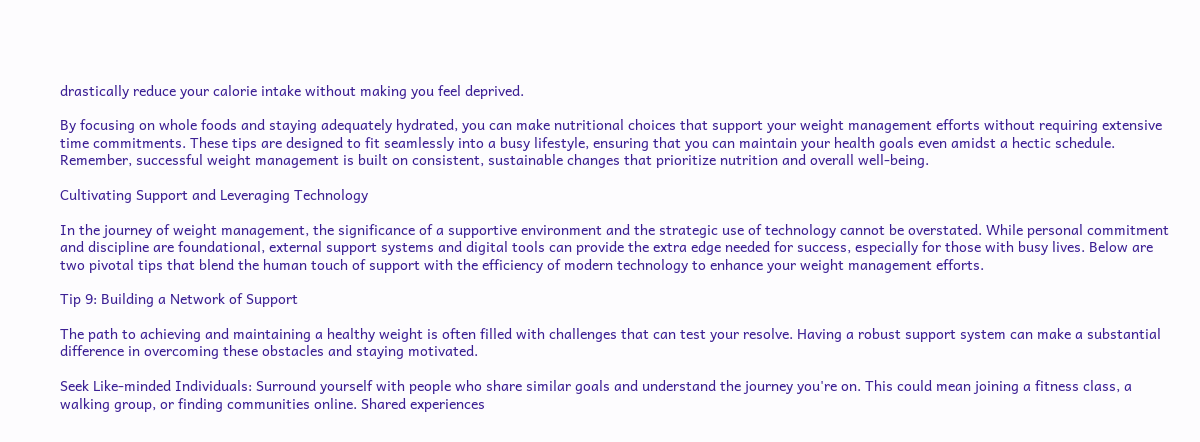drastically reduce your calorie intake without making you feel deprived.

By focusing on whole foods and staying adequately hydrated, you can make nutritional choices that support your weight management efforts without requiring extensive time commitments. These tips are designed to fit seamlessly into a busy lifestyle, ensuring that you can maintain your health goals even amidst a hectic schedule. Remember, successful weight management is built on consistent, sustainable changes that prioritize nutrition and overall well-being.

Cultivating Support and Leveraging Technology

In the journey of weight management, the significance of a supportive environment and the strategic use of technology cannot be overstated. While personal commitment and discipline are foundational, external support systems and digital tools can provide the extra edge needed for success, especially for those with busy lives. Below are two pivotal tips that blend the human touch of support with the efficiency of modern technology to enhance your weight management efforts.

Tip 9: Building a Network of Support

The path to achieving and maintaining a healthy weight is often filled with challenges that can test your resolve. Having a robust support system can make a substantial difference in overcoming these obstacles and staying motivated.

Seek Like-minded Individuals: Surround yourself with people who share similar goals and understand the journey you're on. This could mean joining a fitness class, a walking group, or finding communities online. Shared experiences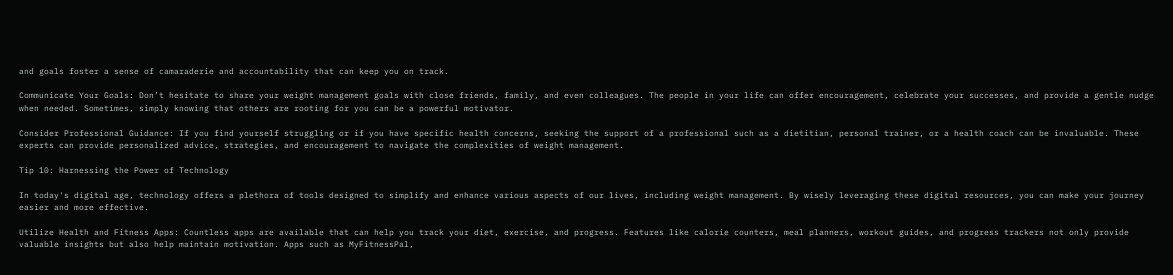and goals foster a sense of camaraderie and accountability that can keep you on track.

Communicate Your Goals: Don’t hesitate to share your weight management goals with close friends, family, and even colleagues. The people in your life can offer encouragement, celebrate your successes, and provide a gentle nudge when needed. Sometimes, simply knowing that others are rooting for you can be a powerful motivator.

Consider Professional Guidance: If you find yourself struggling or if you have specific health concerns, seeking the support of a professional such as a dietitian, personal trainer, or a health coach can be invaluable. These experts can provide personalized advice, strategies, and encouragement to navigate the complexities of weight management.

Tip 10: Harnessing the Power of Technology

In today's digital age, technology offers a plethora of tools designed to simplify and enhance various aspects of our lives, including weight management. By wisely leveraging these digital resources, you can make your journey easier and more effective.

Utilize Health and Fitness Apps: Countless apps are available that can help you track your diet, exercise, and progress. Features like calorie counters, meal planners, workout guides, and progress trackers not only provide valuable insights but also help maintain motivation. Apps such as MyFitnessPal,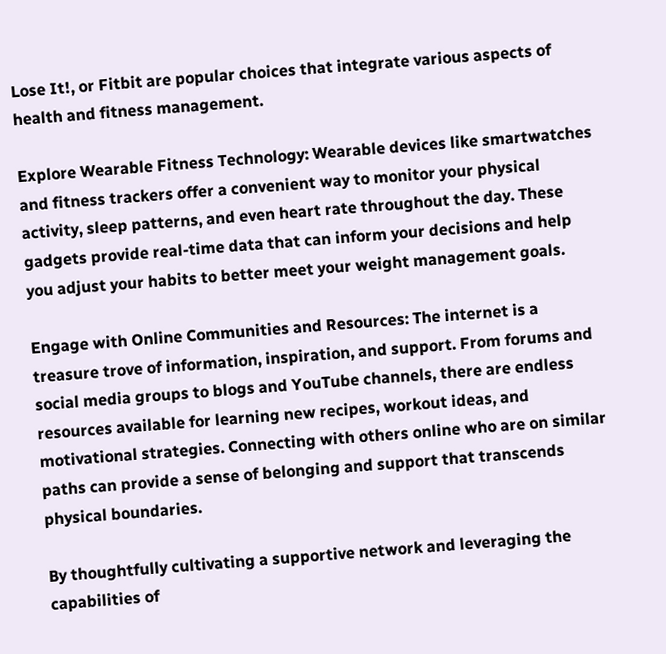Lose It!, or Fitbit are popular choices that integrate various aspects of health and fitness management.

Explore Wearable Fitness Technology: Wearable devices like smartwatches and fitness trackers offer a convenient way to monitor your physical activity, sleep patterns, and even heart rate throughout the day. These gadgets provide real-time data that can inform your decisions and help you adjust your habits to better meet your weight management goals.

Engage with Online Communities and Resources: The internet is a treasure trove of information, inspiration, and support. From forums and social media groups to blogs and YouTube channels, there are endless resources available for learning new recipes, workout ideas, and motivational strategies. Connecting with others online who are on similar paths can provide a sense of belonging and support that transcends physical boundaries.

By thoughtfully cultivating a supportive network and leveraging the capabilities of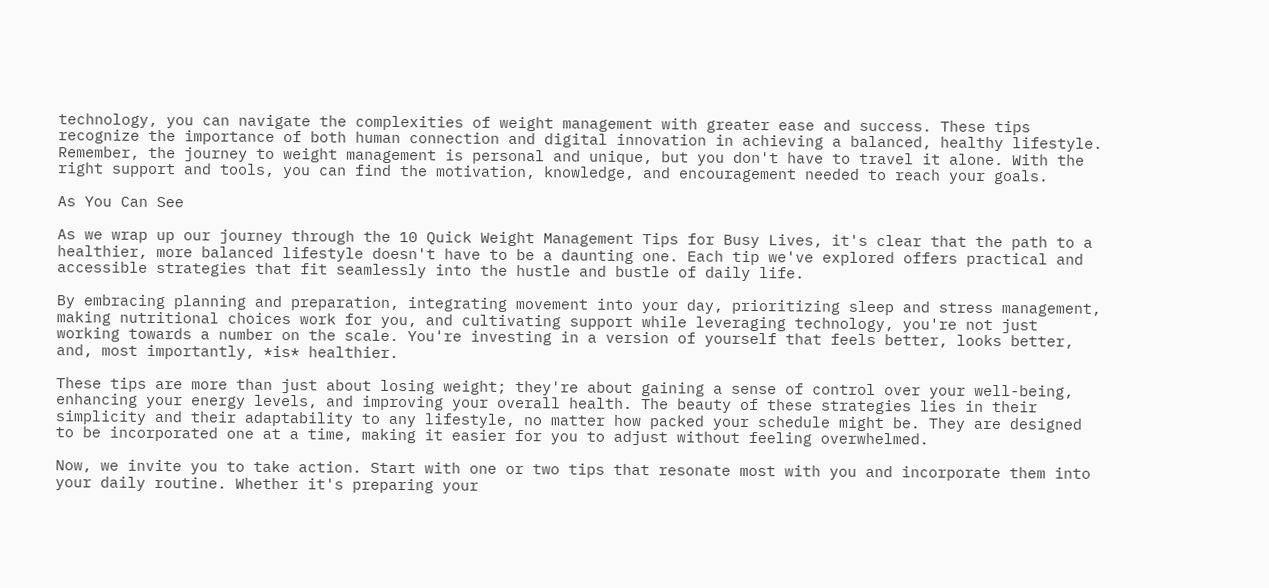technology, you can navigate the complexities of weight management with greater ease and success. These tips recognize the importance of both human connection and digital innovation in achieving a balanced, healthy lifestyle. Remember, the journey to weight management is personal and unique, but you don't have to travel it alone. With the right support and tools, you can find the motivation, knowledge, and encouragement needed to reach your goals.

As You Can See

As we wrap up our journey through the 10 Quick Weight Management Tips for Busy Lives, it's clear that the path to a healthier, more balanced lifestyle doesn't have to be a daunting one. Each tip we've explored offers practical and accessible strategies that fit seamlessly into the hustle and bustle of daily life.

By embracing planning and preparation, integrating movement into your day, prioritizing sleep and stress management, making nutritional choices work for you, and cultivating support while leveraging technology, you're not just working towards a number on the scale. You're investing in a version of yourself that feels better, looks better, and, most importantly, *is* healthier.

These tips are more than just about losing weight; they're about gaining a sense of control over your well-being, enhancing your energy levels, and improving your overall health. The beauty of these strategies lies in their simplicity and their adaptability to any lifestyle, no matter how packed your schedule might be. They are designed to be incorporated one at a time, making it easier for you to adjust without feeling overwhelmed.

Now, we invite you to take action. Start with one or two tips that resonate most with you and incorporate them into your daily routine. Whether it's preparing your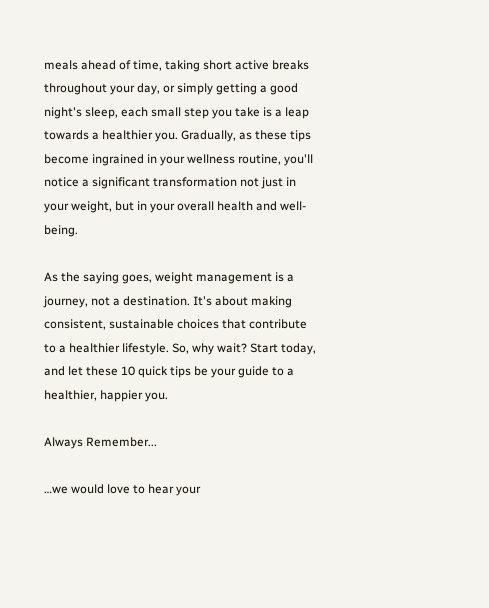meals ahead of time, taking short active breaks throughout your day, or simply getting a good night's sleep, each small step you take is a leap towards a healthier you. Gradually, as these tips become ingrained in your wellness routine, you'll notice a significant transformation not just in your weight, but in your overall health and well-being.

As the saying goes, weight management is a journey, not a destination. It's about making consistent, sustainable choices that contribute to a healthier lifestyle. So, why wait? Start today, and let these 10 quick tips be your guide to a healthier, happier you.

Always Remember...

…we would love to hear your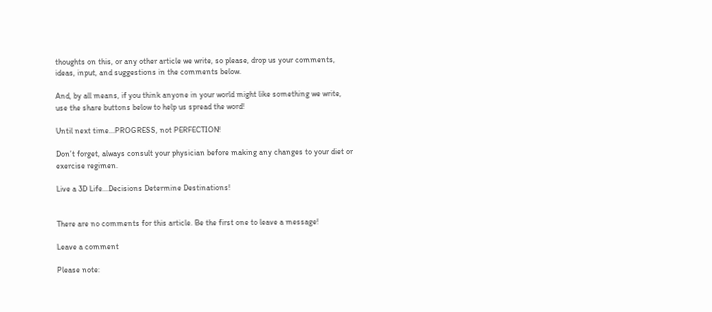thoughts on this, or any other article we write, so please, drop us your comments, ideas, input, and suggestions in the comments below.

And, by all means, if you think anyone in your world might like something we write, use the share buttons below to help us spread the word!

Until next time...PROGRESS, not PERFECTION!

Don’t forget, always consult your physician before making any changes to your diet or exercise regimen.

Live a 3D Life...Decisions Determine Destinations!


There are no comments for this article. Be the first one to leave a message!

Leave a comment

Please note: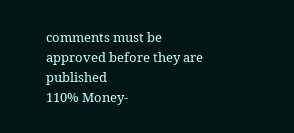comments must be approved before they are published
110% Money-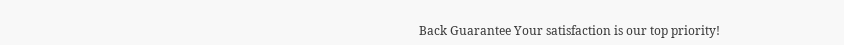Back Guarantee Your satisfaction is our top priority!